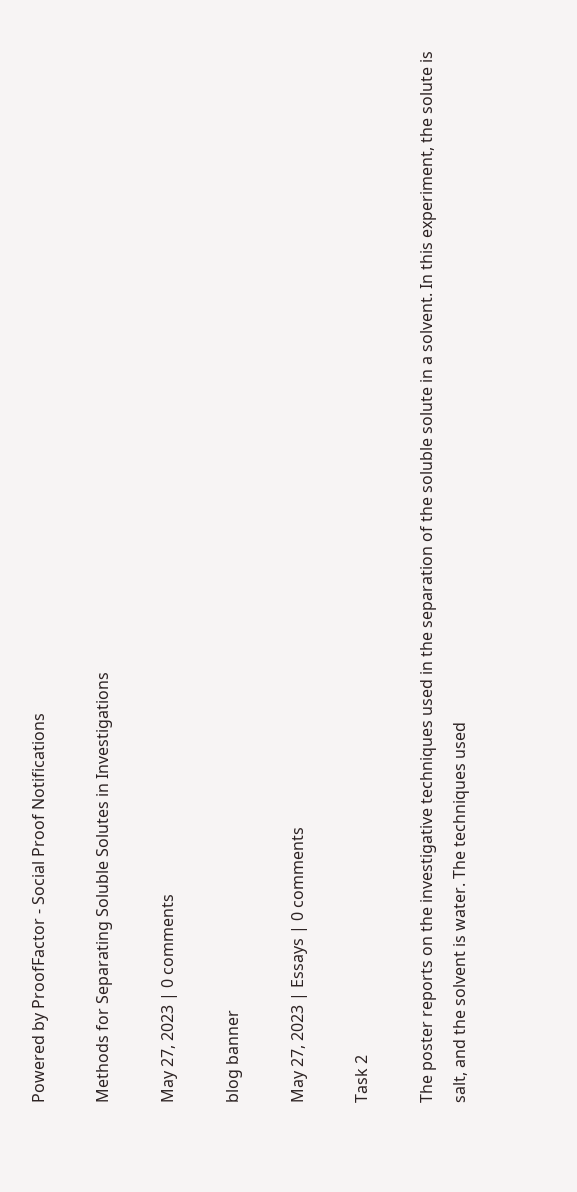Powered by ProofFactor - Social Proof Notifications

Methods for Separating Soluble Solutes in Investigations

May 27, 2023 | 0 comments

blog banner

May 27, 2023 | Essays | 0 comments

Task 2

The poster reports on the investigative techniques used in the separation of the soluble solute in a solvent. In this experiment, the solute is salt, and the solvent is water. The techniques used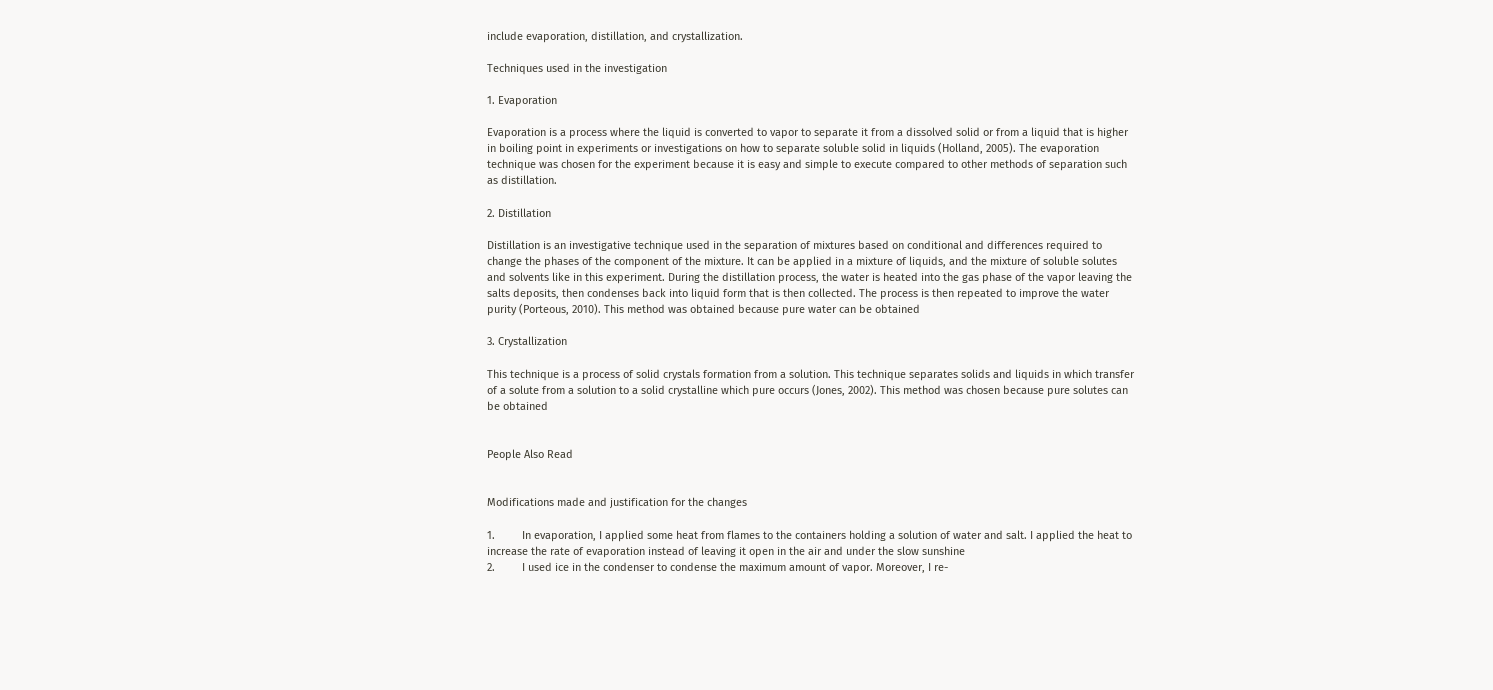include evaporation, distillation, and crystallization.

Techniques used in the investigation

1. Evaporation

Evaporation is a process where the liquid is converted to vapor to separate it from a dissolved solid or from a liquid that is higher in boiling point in experiments or investigations on how to separate soluble solid in liquids (Holland, 2005). The evaporation technique was chosen for the experiment because it is easy and simple to execute compared to other methods of separation such as distillation.

2. Distillation

Distillation is an investigative technique used in the separation of mixtures based on conditional and differences required to change the phases of the component of the mixture. It can be applied in a mixture of liquids, and the mixture of soluble solutes and solvents like in this experiment. During the distillation process, the water is heated into the gas phase of the vapor leaving the salts deposits, then condenses back into liquid form that is then collected. The process is then repeated to improve the water purity (Porteous, 2010). This method was obtained because pure water can be obtained

3. Crystallization

This technique is a process of solid crystals formation from a solution. This technique separates solids and liquids in which transfer of a solute from a solution to a solid crystalline which pure occurs (Jones, 2002). This method was chosen because pure solutes can be obtained


People Also Read


Modifications made and justification for the changes

1.         In evaporation, I applied some heat from flames to the containers holding a solution of water and salt. I applied the heat to increase the rate of evaporation instead of leaving it open in the air and under the slow sunshine
2.         I used ice in the condenser to condense the maximum amount of vapor. Moreover, I re-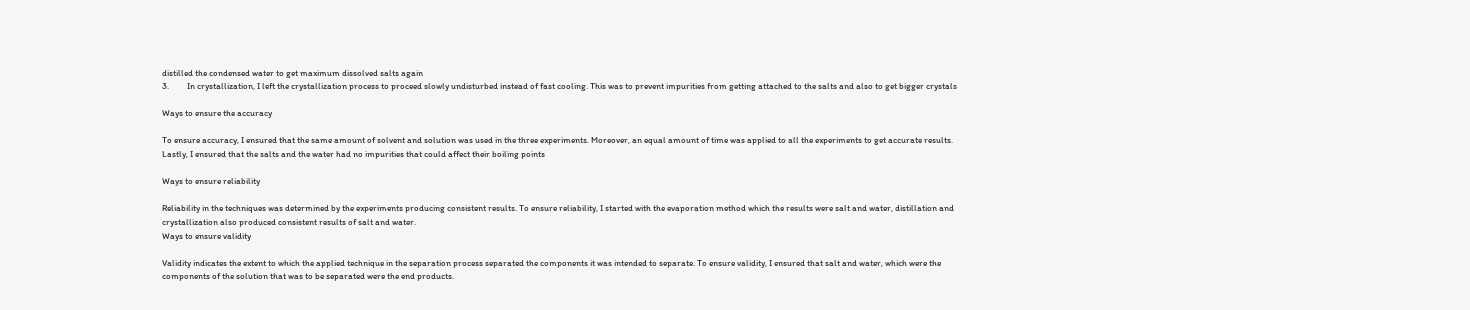distilled the condensed water to get maximum dissolved salts again
3.         In crystallization, I left the crystallization process to proceed slowly undisturbed instead of fast cooling. This was to prevent impurities from getting attached to the salts and also to get bigger crystals

Ways to ensure the accuracy

To ensure accuracy, I ensured that the same amount of solvent and solution was used in the three experiments. Moreover, an equal amount of time was applied to all the experiments to get accurate results. Lastly, I ensured that the salts and the water had no impurities that could affect their boiling points

Ways to ensure reliability

Reliability in the techniques was determined by the experiments producing consistent results. To ensure reliability, I started with the evaporation method which the results were salt and water, distillation and crystallization also produced consistent results of salt and water.
Ways to ensure validity

Validity indicates the extent to which the applied technique in the separation process separated the components it was intended to separate. To ensure validity, I ensured that salt and water, which were the components of the solution that was to be separated were the end products.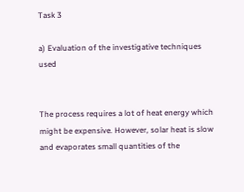Task 3

a) Evaluation of the investigative techniques used


The process requires a lot of heat energy which might be expensive. However, solar heat is slow and evaporates small quantities of the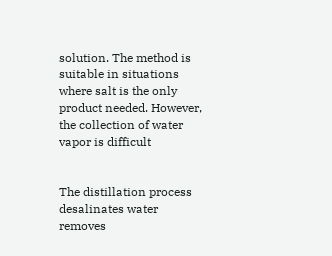solution. The method is suitable in situations where salt is the only product needed. However, the collection of water vapor is difficult


The distillation process desalinates water removes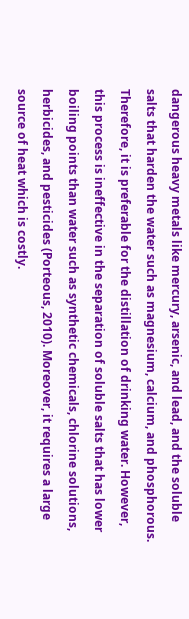dangerous heavy metals like mercury, arsenic, and lead, and the soluble salts that harden the water such as magnesium, calcium, and phosphorous. Therefore, it is preferable for the distillation of drinking water. However, this process is ineffective in the separation of soluble salts that has lower boiling points than water such as synthetic chemicals, chlorine solutions, herbicides, and pesticides (Porteous, 2010). Moreover, it requires a large source of heat which is costly.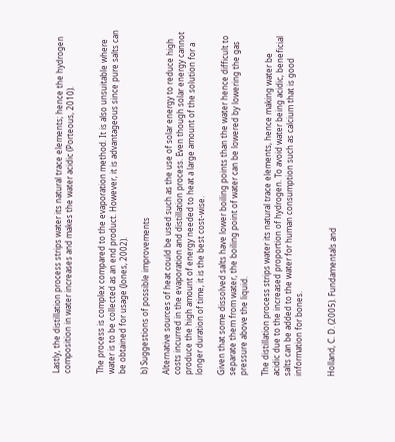Lastly, the distillation process strips water its natural trace elements; hence the hydrogen composition in water increases and makes the water acidic (Porteous, 2010).


The process is complex compared to the evaporation method. It is also unsuitable where water is to be collected as an end product. However, it is advantageous since pure salts can be obtained for usage (Jones, 2002).

b) Suggestions of possible improvements

Alternative sources of heat could be used such as the use of solar energy to reduce high costs incurred in the evaporation and distillation process. Even though solar energy cannot produce the high amount of energy needed to heat a large amount of the solution for a longer duration of time, it is the best cost-wise.

Given that some dissolved salts have lower boiling points than the water hence difficult to separate them from water, the boiling point of water can be lowered by lowering the gas pressure above the liquid.

The distillation process strips water its natural trace elements, hence making water be acidic due to the increased proportion of hydrogen. To avoid water being acidic, beneficial salts can be added to the water for human consumption such as calcium that is good information for bones.


Holland, C. D. (2005). Fundamentals and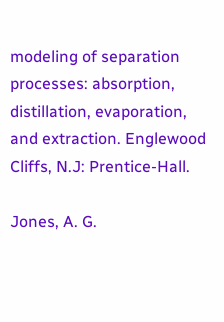modeling of separation processes: absorption, distillation, evaporation, and extraction. Englewood Cliffs, N.J: Prentice-Hall.

Jones, A. G.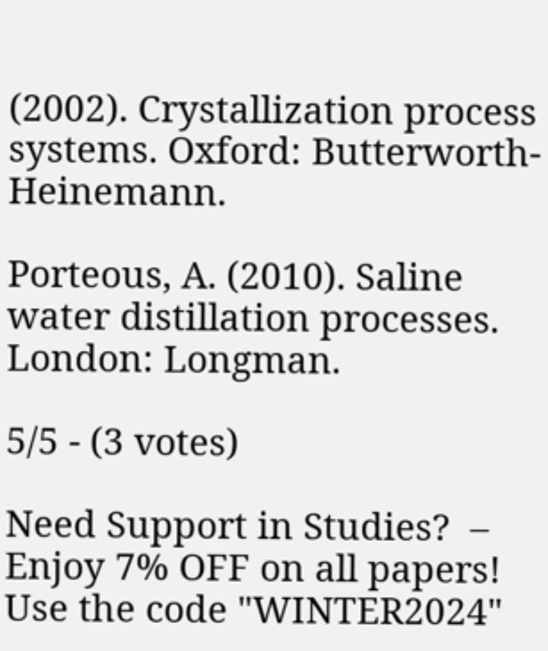(2002). Crystallization process systems. Oxford: Butterworth-Heinemann.

Porteous, A. (2010). Saline water distillation processes. London: Longman.

5/5 - (3 votes)

Need Support in Studies?  – Enjoy 7% OFF on all papers! Use the code "WINTER2024"